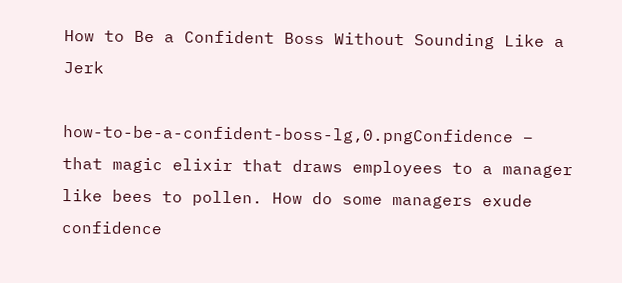How to Be a Confident Boss Without Sounding Like a Jerk

how-to-be-a-confident-boss-lg,0.pngConfidence – that magic elixir that draws employees to a manager like bees to pollen. How do some managers exude confidence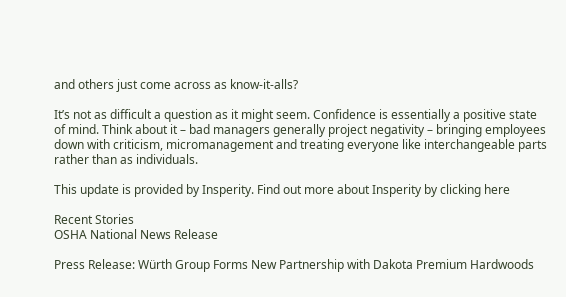and others just come across as know-it-alls?

It’s not as difficult a question as it might seem. Confidence is essentially a positive state of mind. Think about it – bad managers generally project negativity – bringing employees down with criticism, micromanagement and treating everyone like interchangeable parts rather than as individuals.

This update is provided by Insperity. Find out more about Insperity by clicking here

Recent Stories
OSHA National News Release

Press Release: Würth Group Forms New Partnership with Dakota Premium Hardwoods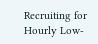Recruiting for Hourly Low-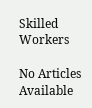Skilled Workers

No Articles Available